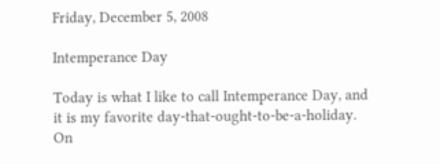Friday, December 5, 2008

Intemperance Day

Today is what I like to call Intemperance Day, and it is my favorite day-that-ought-to-be-a-holiday. On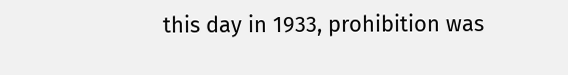this day in 1933, prohibition was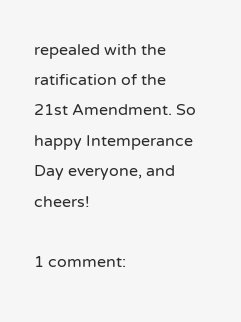repealed with the ratification of the 21st Amendment. So happy Intemperance Day everyone, and cheers!

1 comment: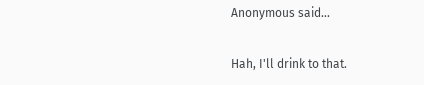Anonymous said...

Hah, I'll drink to that.